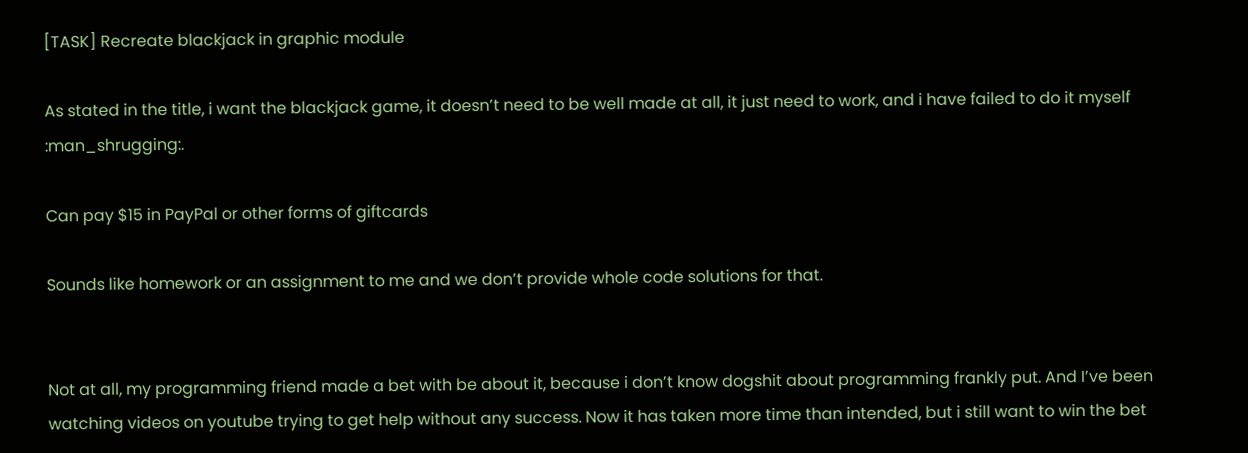[TASK] Recreate blackjack in graphic module

As stated in the title, i want the blackjack game, it doesn’t need to be well made at all, it just need to work, and i have failed to do it myself :man_shrugging:.

Can pay $15 in PayPal or other forms of giftcards

Sounds like homework or an assignment to me and we don’t provide whole code solutions for that.


Not at all, my programming friend made a bet with be about it, because i don’t know dogshit about programming frankly put. And I’ve been watching videos on youtube trying to get help without any success. Now it has taken more time than intended, but i still want to win the bet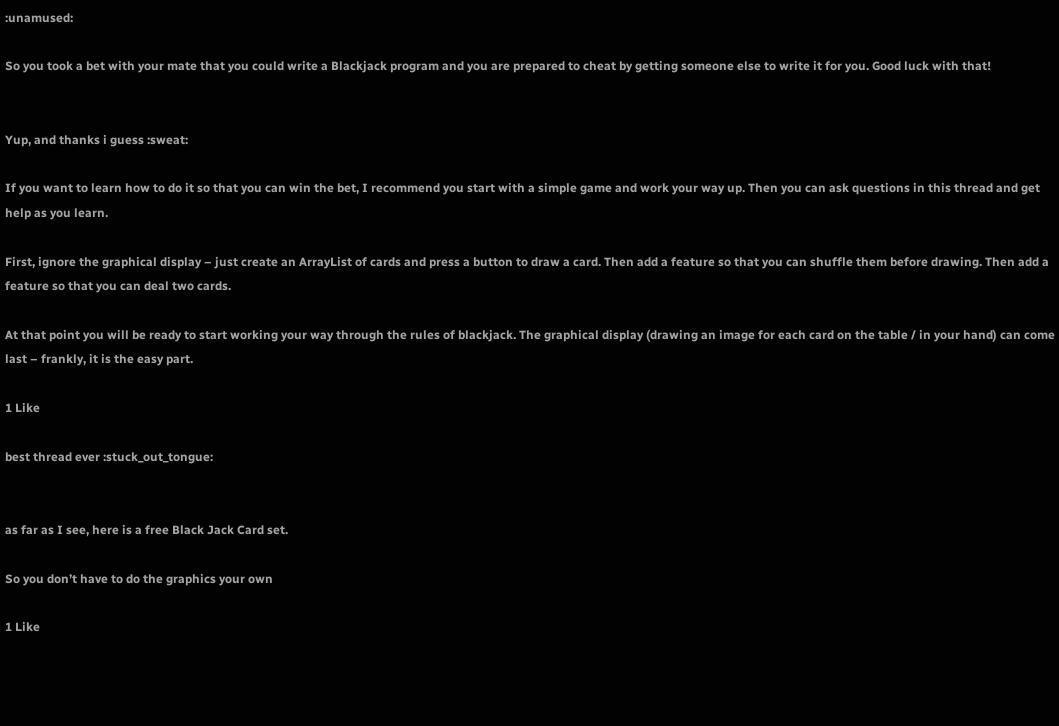:unamused:

So you took a bet with your mate that you could write a Blackjack program and you are prepared to cheat by getting someone else to write it for you. Good luck with that!


Yup, and thanks i guess :sweat:

If you want to learn how to do it so that you can win the bet, I recommend you start with a simple game and work your way up. Then you can ask questions in this thread and get help as you learn.

First, ignore the graphical display – just create an ArrayList of cards and press a button to draw a card. Then add a feature so that you can shuffle them before drawing. Then add a feature so that you can deal two cards.

At that point you will be ready to start working your way through the rules of blackjack. The graphical display (drawing an image for each card on the table / in your hand) can come last – frankly, it is the easy part.

1 Like

best thread ever :stuck_out_tongue:


as far as I see, here is a free Black Jack Card set.

So you don’t have to do the graphics your own

1 Like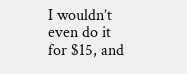I wouldn’t even do it for $15, and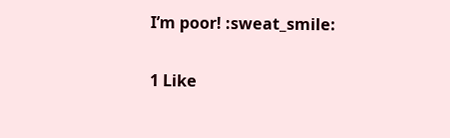I’m poor! :sweat_smile:

1 Like